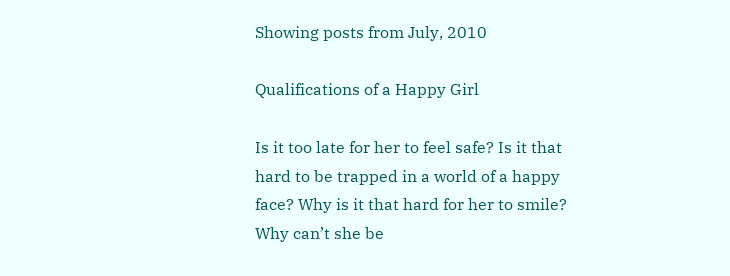Showing posts from July, 2010

Qualifications of a Happy Girl

Is it too late for her to feel safe? Is it that hard to be trapped in a world of a happy face? Why is it that hard for her to smile? Why can’t she be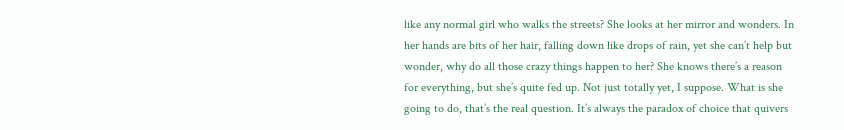like any normal girl who walks the streets? She looks at her mirror and wonders. In her hands are bits of her hair, falling down like drops of rain, yet she can’t help but wonder, why do all those crazy things happen to her? She knows there’s a reason for everything, but she’s quite fed up. Not just totally yet, I suppose. What is she going to do, that’s the real question. It’s always the paradox of choice that quivers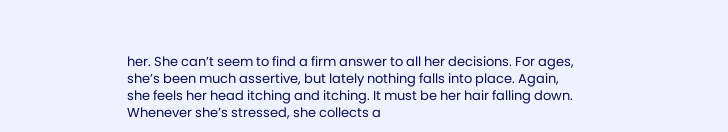her. She can’t seem to find a firm answer to all her decisions. For ages, she’s been much assertive, but lately nothing falls into place. Again, she feels her head itching and itching. It must be her hair falling down. Whenever she’s stressed, she collects a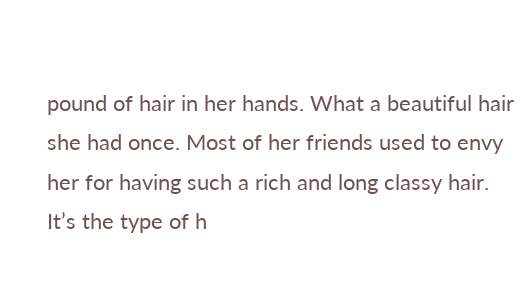pound of hair in her hands. What a beautiful hair she had once. Most of her friends used to envy her for having such a rich and long classy hair. It’s the type of h